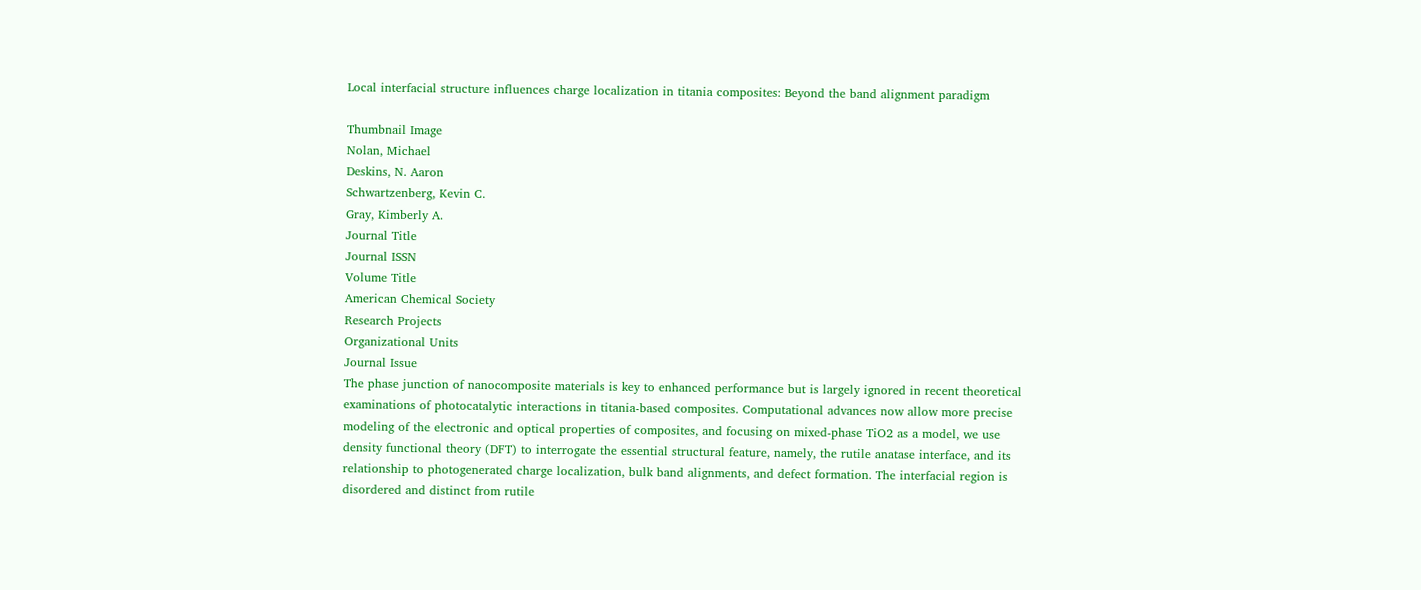Local interfacial structure influences charge localization in titania composites: Beyond the band alignment paradigm

Thumbnail Image
Nolan, Michael
Deskins, N. Aaron
Schwartzenberg, Kevin C.
Gray, Kimberly A.
Journal Title
Journal ISSN
Volume Title
American Chemical Society
Research Projects
Organizational Units
Journal Issue
The phase junction of nanocomposite materials is key to enhanced performance but is largely ignored in recent theoretical examinations of photocatalytic interactions in titania-based composites. Computational advances now allow more precise modeling of the electronic and optical properties of composites, and focusing on mixed-phase TiO2 as a model, we use density functional theory (DFT) to interrogate the essential structural feature, namely, the rutile anatase interface, and its relationship to photogenerated charge localization, bulk band alignments, and defect formation. The interfacial region is disordered and distinct from rutile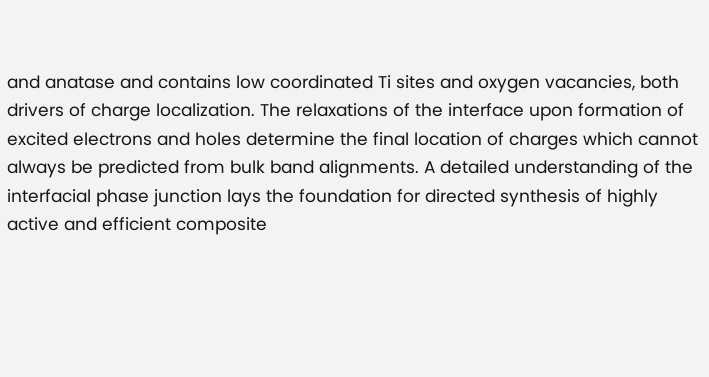and anatase and contains low coordinated Ti sites and oxygen vacancies, both drivers of charge localization. The relaxations of the interface upon formation of excited electrons and holes determine the final location of charges which cannot always be predicted from bulk band alignments. A detailed understanding of the interfacial phase junction lays the foundation for directed synthesis of highly active and efficient composite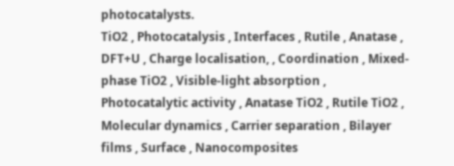photocatalysts.
TiO2 , Photocatalysis , Interfaces , Rutile , Anatase , DFT+U , Charge localisation, , Coordination , Mixed-phase TiO2 , Visible-light absorption , Photocatalytic activity , Anatase TiO2 , Rutile TiO2 , Molecular dynamics , Carrier separation , Bilayer films , Surface , Nanocomposites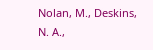Nolan, M., Deskins, N. A.,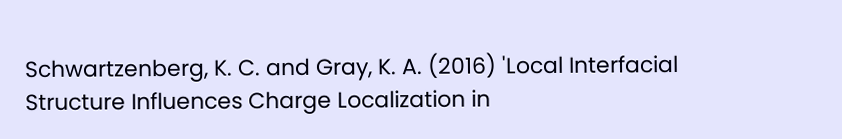Schwartzenberg, K. C. and Gray, K. A. (2016) 'Local Interfacial Structure Influences Charge Localization in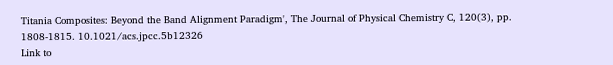Titania Composites: Beyond the Band Alignment Paradigm', The Journal of Physical Chemistry C, 120(3), pp. 1808-1815. 10.1021/acs.jpcc.5b12326
Link to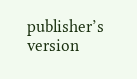publisher’s version